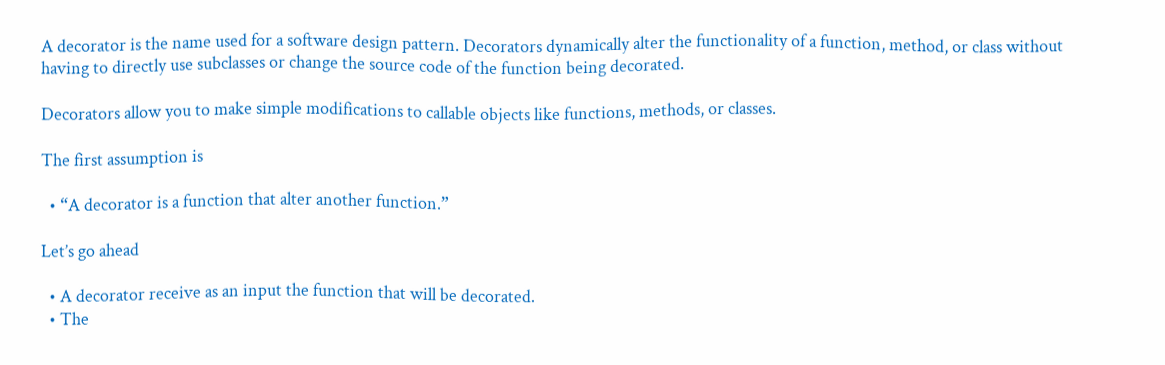A decorator is the name used for a software design pattern. Decorators dynamically alter the functionality of a function, method, or class without having to directly use subclasses or change the source code of the function being decorated.

Decorators allow you to make simple modifications to callable objects like functions, methods, or classes.

The first assumption is

  • “A decorator is a function that alter another function.”

Let’s go ahead

  • A decorator receive as an input the function that will be decorated.
  • The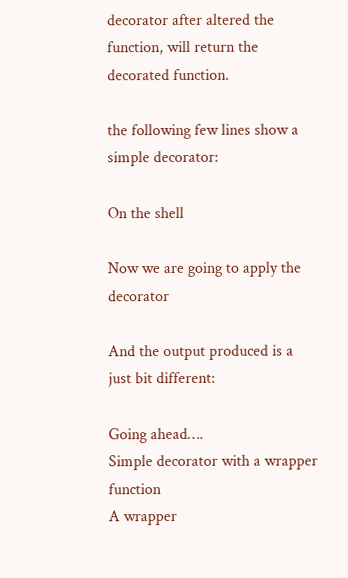decorator after altered the function, will return the decorated function.

the following few lines show a simple decorator:

On the shell

Now we are going to apply the decorator

And the output produced is a just bit different:

Going ahead….
Simple decorator with a wrapper function
A wrapper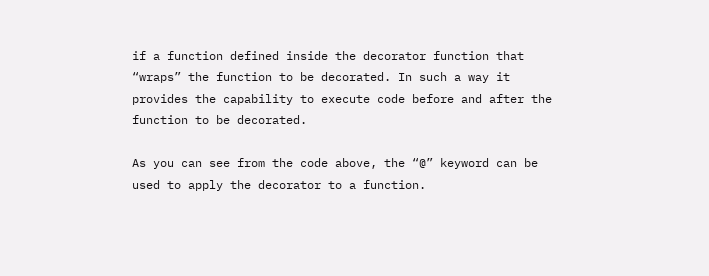if a function defined inside the decorator function that “wraps” the function to be decorated. In such a way it provides the capability to execute code before and after the function to be decorated.

As you can see from the code above, the “@” keyword can be used to apply the decorator to a function.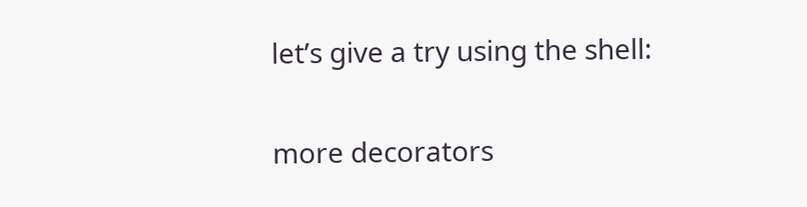let’s give a try using the shell:

more decorators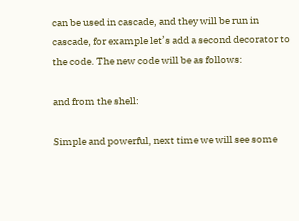can be used in cascade, and they will be run in cascade, for example let’s add a second decorator to the code. The new code will be as follows:

and from the shell:

Simple and powerful, next time we will see some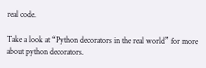real code.

Take a look at “Python decorators in the real world” for more about python decorators.